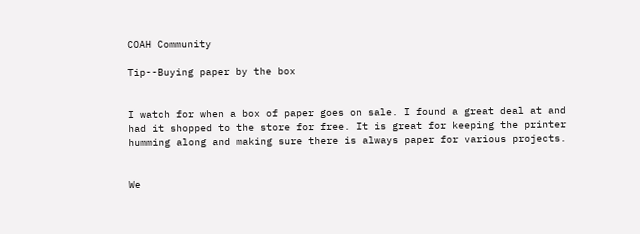COAH Community

Tip--Buying paper by the box


I watch for when a box of paper goes on sale. I found a great deal at and had it shopped to the store for free. It is great for keeping the printer humming along and making sure there is always paper for various projects.


We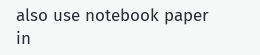also use notebook paper in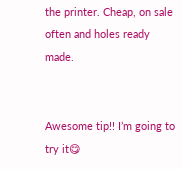the printer. Cheap, on sale often and holes ready made.


Awesome tip!! I’m going to try it😋